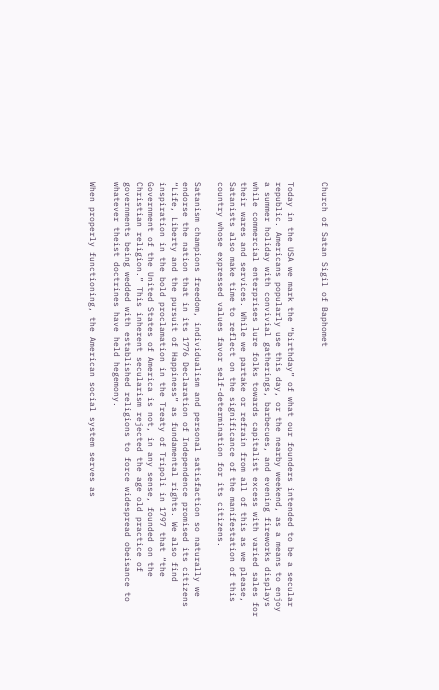Church of Satan Sigil of Baphomet


Today in the USA we mark the “birthday” of what our founders intended to be a secular republic. Americans popularly use this day, or the nearby weekend, as a means to enjoy a summer holiday with convivial gatherings, barbecues, and evening fireworks displays while commercial enterprises lure folks towards capitalist excess with varied sales for their wares and services. While we partake or refrain from all of this as we please, Satanists also make time to reflect on the significance of the manifestation of this country whose expressed values favor self-determination for its citizens.

Satanism champions freedom, individualism and personal satisfaction so naturally we endorse the nation that in its 1776 Declaration of Independence promised its citizens “Life, Liberty and the pursuit of Happiness” as fundamental rights. We also find inspiration in the bold proclamation in the Treaty of Tripoli in 1797 that “the Government of the United States of America is not, in any sense, founded on the Christian religion.” This inherent secularism rejected the age old practice of governments being wedded with established religions to force widespread obeisance to whatever theist doctrines have held hegemony.

When properly functioning, the American social system serves as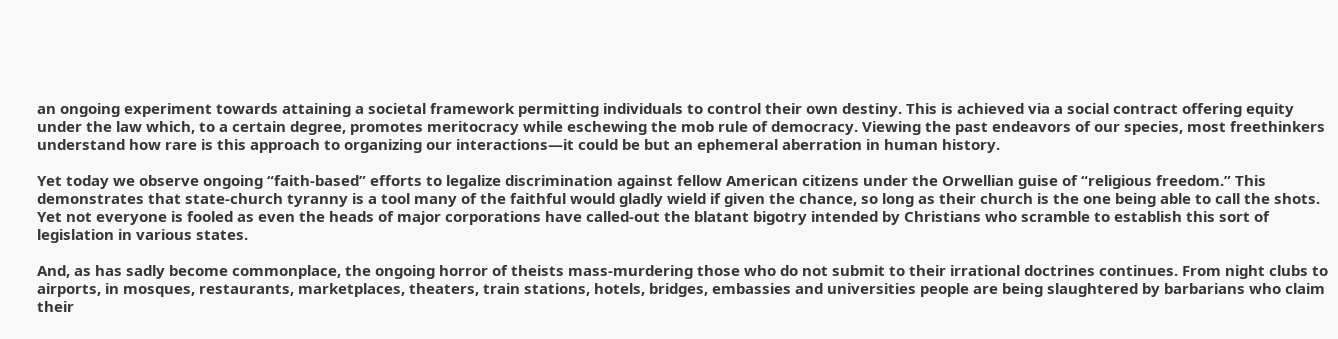an ongoing experiment towards attaining a societal framework permitting individuals to control their own destiny. This is achieved via a social contract offering equity under the law which, to a certain degree, promotes meritocracy while eschewing the mob rule of democracy. Viewing the past endeavors of our species, most freethinkers understand how rare is this approach to organizing our interactions—it could be but an ephemeral aberration in human history.

Yet today we observe ongoing “faith-based” efforts to legalize discrimination against fellow American citizens under the Orwellian guise of “religious freedom.” This demonstrates that state-church tyranny is a tool many of the faithful would gladly wield if given the chance, so long as their church is the one being able to call the shots. Yet not everyone is fooled as even the heads of major corporations have called-out the blatant bigotry intended by Christians who scramble to establish this sort of legislation in various states.

And, as has sadly become commonplace, the ongoing horror of theists mass-murdering those who do not submit to their irrational doctrines continues. From night clubs to airports, in mosques, restaurants, marketplaces, theaters, train stations, hotels, bridges, embassies and universities people are being slaughtered by barbarians who claim their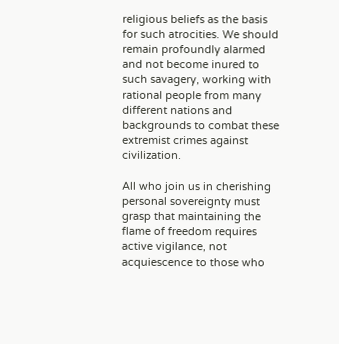religious beliefs as the basis for such atrocities. We should remain profoundly alarmed and not become inured to such savagery, working with rational people from many different nations and backgrounds to combat these extremist crimes against civilization.

All who join us in cherishing personal sovereignty must grasp that maintaining the flame of freedom requires active vigilance, not acquiescence to those who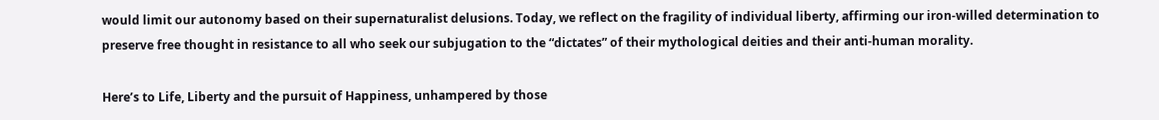would limit our autonomy based on their supernaturalist delusions. Today, we reflect on the fragility of individual liberty, affirming our iron-willed determination to preserve free thought in resistance to all who seek our subjugation to the “dictates” of their mythological deities and their anti-human morality.

Here’s to Life, Liberty and the pursuit of Happiness, unhampered by those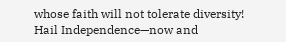whose faith will not tolerate diversity! Hail Independence—now and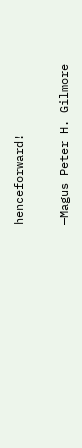henceforward!

—Magus Peter H. Gilmore